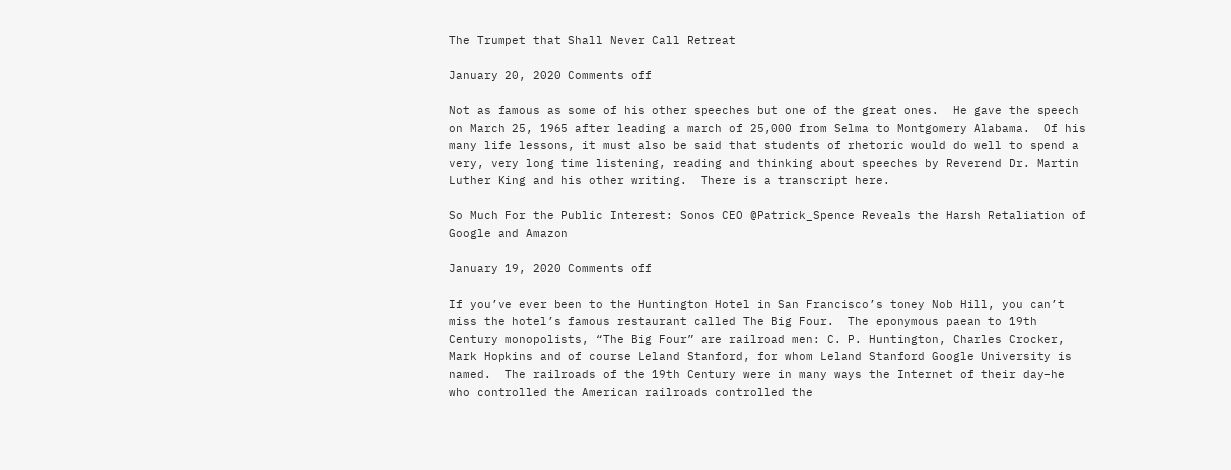The Trumpet that Shall Never Call Retreat

January 20, 2020 Comments off

Not as famous as some of his other speeches but one of the great ones.  He gave the speech on March 25, 1965 after leading a march of 25,000 from Selma to Montgomery Alabama.  Of his many life lessons, it must also be said that students of rhetoric would do well to spend a very, very long time listening, reading and thinking about speeches by Reverend Dr. Martin Luther King and his other writing.  There is a transcript here.

So Much For the Public Interest: Sonos CEO @Patrick_Spence Reveals the Harsh Retaliation of Google and Amazon

January 19, 2020 Comments off

If you’ve ever been to the Huntington Hotel in San Francisco’s toney Nob Hill, you can’t miss the hotel’s famous restaurant called The Big Four.  The eponymous paean to 19th Century monopolists, “The Big Four” are railroad men: C. P. Huntington, Charles Crocker, Mark Hopkins and of course Leland Stanford, for whom Leland Stanford Google University is named.  The railroads of the 19th Century were in many ways the Internet of their day–he who controlled the American railroads controlled the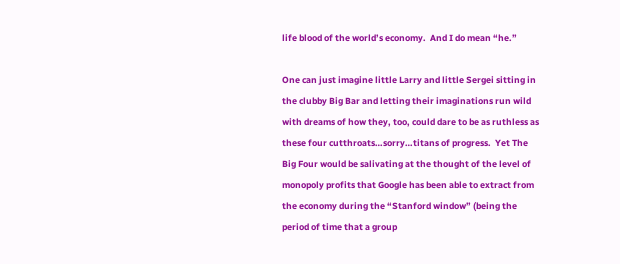life blood of the world’s economy.  And I do mean “he.”

One can just imagine little Larry and little Sergei sitting in the clubby Big Bar and letting their imaginations run wild with dreams of how they, too, could dare to be as ruthless as these four cutthroats…sorry…titans of progress.  Yet The Big Four would be salivating at the thought of the level of monopoly profits that Google has been able to extract from the economy during the “Stanford window” (being the period of time that a group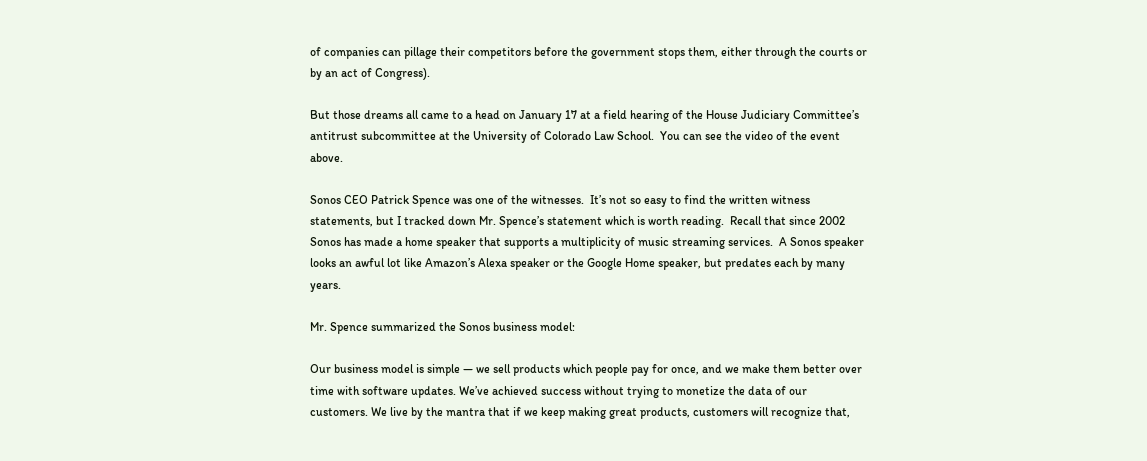of companies can pillage their competitors before the government stops them, either through the courts or by an act of Congress).

But those dreams all came to a head on January 17 at a field hearing of the House Judiciary Committee’s antitrust subcommittee at the University of Colorado Law School.  You can see the video of the event above.

Sonos CEO Patrick Spence was one of the witnesses.  It’s not so easy to find the written witness statements, but I tracked down Mr. Spence’s statement which is worth reading.  Recall that since 2002 Sonos has made a home speaker that supports a multiplicity of music streaming services.  A Sonos speaker looks an awful lot like Amazon’s Alexa speaker or the Google Home speaker, but predates each by many years.

Mr. Spence summarized the Sonos business model:

Our business model is simple — we sell products which people pay for once, and we make them better over time with software updates. We’ve achieved success without trying to monetize the data of our customers. We live by the mantra that if we keep making great products, customers will recognize that,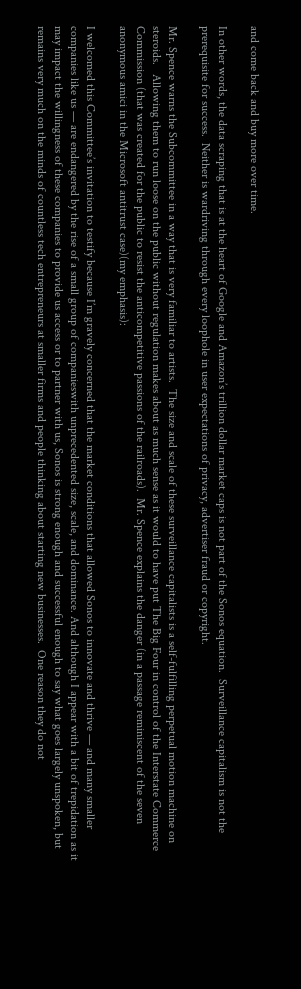and come back and buy more over time.

In other words, the data scraping that is at the heart of Google and Amazon’s trillion dollar market caps is not part of the Sonos equation.  Surveillance capitalism is not the prerequisite for success.  Neither is wardriving through every loophole in user expectations of privacy, advertiser fraud or copyright.

Mr. Spence warns the Subcommittee in a way that is very familiar to artists.  The size and scale of these surveillance capitalists is a self-fulfilling perpetual motion machine on steroids.   Allowing them to run loose on the public without regulation makes about as much sense as it would to have put The Big Four in control of the Interstate Commerce Commission (that was created for the public to resist the anticompetitive passions of the railroads).  Mr. Spence explains the danger (in a passage reminiscent of the seven anonymous amici in the Microsoft antitrust case)(my emphasis):

I welcomed this Committee’s invitation to testify because I’m gravely concerned that the market conditions that allowed Sonos to innovate and thrive — and many smaller companies like us — are endangered by the rise of a small group of companieswith unprecedented size, scale, and dominance. And although I appear with a bit of trepidation as it may impact the willingness of these companies to provide us access or to partner with us, Sonos is strong enough and successful enough to say what goes largely unspoken, but remains very much on the minds of countless tech entrepreneurs at smaller firms and people thinking about starting new businesses.  One reason they do not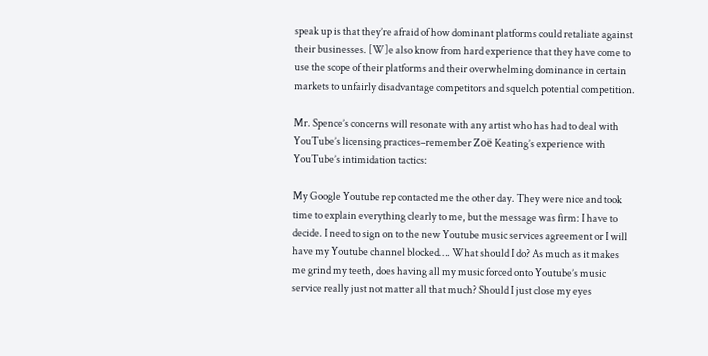speak up is that they’re afraid of how dominant platforms could retaliate against their businesses. [W]e also know from hard experience that they have come to use the scope of their platforms and their overwhelming dominance in certain markets to unfairly disadvantage competitors and squelch potential competition.

Mr. Spence’s concerns will resonate with any artist who has had to deal with YouTube’s licensing practices–remember Zoë Keating’s experience with YouTube’s intimidation tactics:

My Google Youtube rep contacted me the other day. They were nice and took time to explain everything clearly to me, but the message was firm: I have to decide. I need to sign on to the new Youtube music services agreement or I will have my Youtube channel blocked…. What should I do? As much as it makes me grind my teeth, does having all my music forced onto Youtube’s music service really just not matter all that much? Should I just close my eyes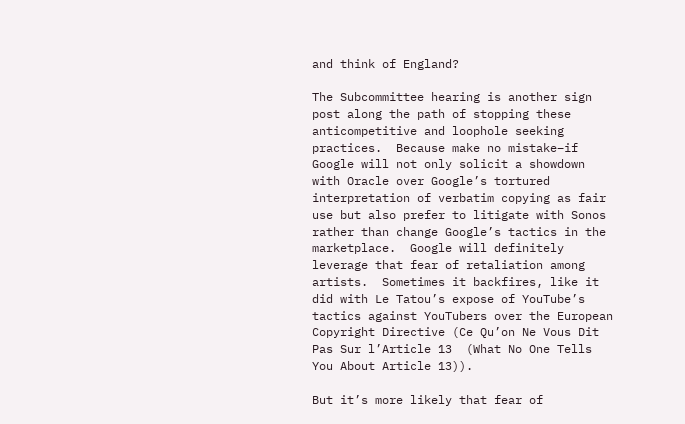and think of England?

The Subcommittee hearing is another sign post along the path of stopping these anticompetitive and loophole seeking practices.  Because make no mistake–if Google will not only solicit a showdown with Oracle over Google’s tortured interpretation of verbatim copying as fair use but also prefer to litigate with Sonos rather than change Google’s tactics in the marketplace.  Google will definitely leverage that fear of retaliation among artists.  Sometimes it backfires, like it did with Le Tatou’s expose of YouTube’s tactics against YouTubers over the European Copyright Directive (Ce Qu’on Ne Vous Dit Pas Sur l’Article 13  (What No One Tells You About Article 13)).

But it’s more likely that fear of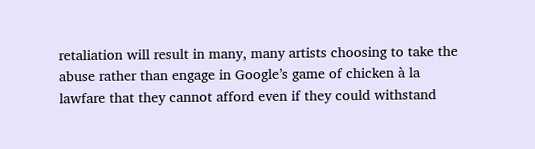retaliation will result in many, many artists choosing to take the abuse rather than engage in Google’s game of chicken à la lawfare that they cannot afford even if they could withstand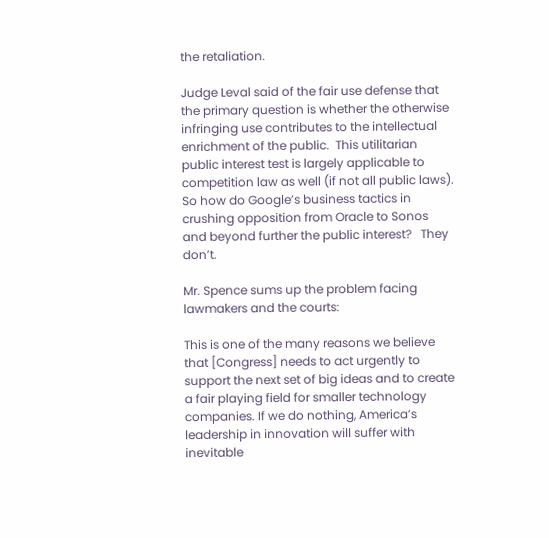the retaliation.

Judge Leval said of the fair use defense that the primary question is whether the otherwise infringing use contributes to the intellectual enrichment of the public.  This utilitarian public interest test is largely applicable to competition law as well (if not all public laws).  So how do Google’s business tactics in crushing opposition from Oracle to Sonos and beyond further the public interest?   They don’t.

Mr. Spence sums up the problem facing lawmakers and the courts:

This is one of the many reasons we believe that [Congress] needs to act urgently to support the next set of big ideas and to create a fair playing field for smaller technology companies. If we do nothing, America’s leadership in innovation will suffer with inevitable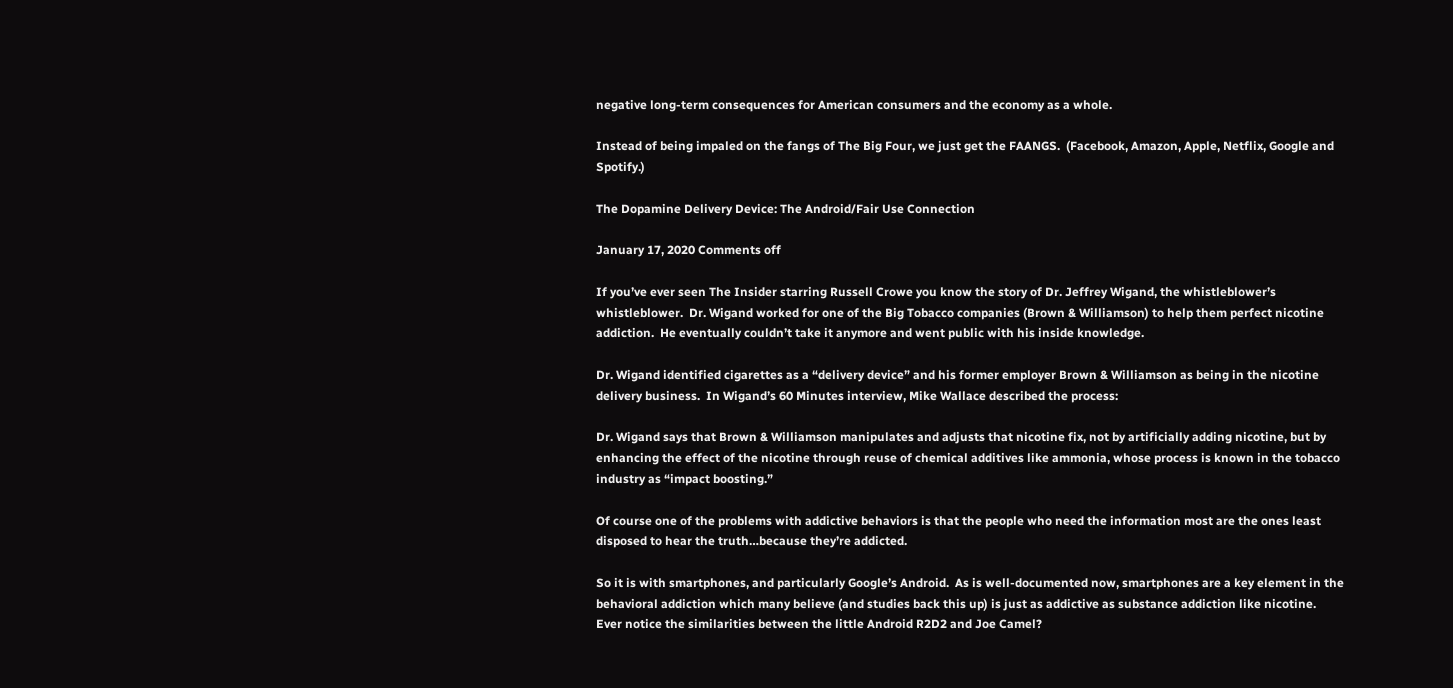negative long-term consequences for American consumers and the economy as a whole.

Instead of being impaled on the fangs of The Big Four, we just get the FAANGS.  (Facebook, Amazon, Apple, Netflix, Google and Spotify.)

The Dopamine Delivery Device: The Android/Fair Use Connection

January 17, 2020 Comments off

If you’ve ever seen The Insider starring Russell Crowe you know the story of Dr. Jeffrey Wigand, the whistleblower’s whistleblower.  Dr. Wigand worked for one of the Big Tobacco companies (Brown & Williamson) to help them perfect nicotine addiction.  He eventually couldn’t take it anymore and went public with his inside knowledge.

Dr. Wigand identified cigarettes as a “delivery device” and his former employer Brown & Williamson as being in the nicotine delivery business.  In Wigand’s 60 Minutes interview, Mike Wallace described the process:

Dr. Wigand says that Brown & Williamson manipulates and adjusts that nicotine fix, not by artificially adding nicotine, but by enhancing the effect of the nicotine through reuse of chemical additives like ammonia, whose process is known in the tobacco industry as “impact boosting.”

Of course one of the problems with addictive behaviors is that the people who need the information most are the ones least disposed to hear the truth…because they’re addicted.

So it is with smartphones, and particularly Google’s Android.  As is well-documented now, smartphones are a key element in the behavioral addiction which many believe (and studies back this up) is just as addictive as substance addiction like nicotine.  Ever notice the similarities between the little Android R2D2 and Joe Camel?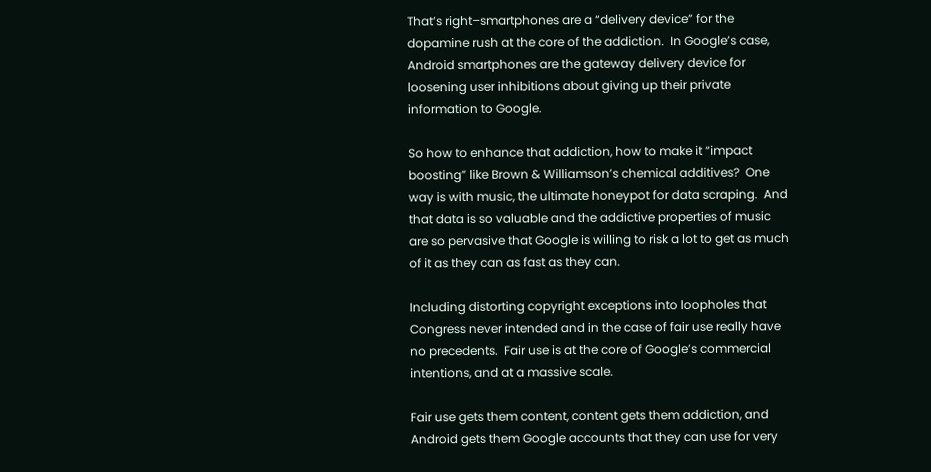That’s right–smartphones are a “delivery device” for the dopamine rush at the core of the addiction.  In Google’s case, Android smartphones are the gateway delivery device for loosening user inhibitions about giving up their private information to Google.

So how to enhance that addiction, how to make it “impact boosting” like Brown & Williamson’s chemical additives?  One way is with music, the ultimate honeypot for data scraping.  And that data is so valuable and the addictive properties of music are so pervasive that Google is willing to risk a lot to get as much of it as they can as fast as they can.

Including distorting copyright exceptions into loopholes that Congress never intended and in the case of fair use really have no precedents.  Fair use is at the core of Google’s commercial intentions, and at a massive scale.

Fair use gets them content, content gets them addiction, and Android gets them Google accounts that they can use for very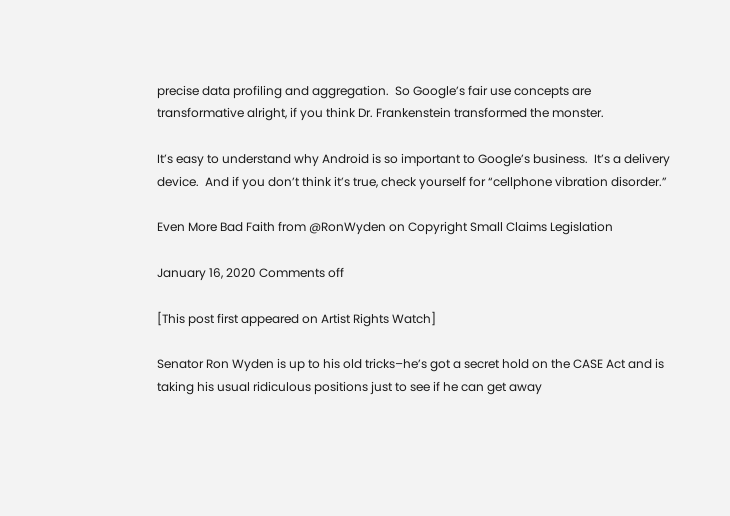precise data profiling and aggregation.  So Google’s fair use concepts are transformative alright, if you think Dr. Frankenstein transformed the monster.

It’s easy to understand why Android is so important to Google’s business.  It’s a delivery device.  And if you don’t think it’s true, check yourself for “cellphone vibration disorder.”

Even More Bad Faith from @RonWyden on Copyright Small Claims Legislation

January 16, 2020 Comments off

[This post first appeared on Artist Rights Watch]

Senator Ron Wyden is up to his old tricks–he’s got a secret hold on the CASE Act and is taking his usual ridiculous positions just to see if he can get away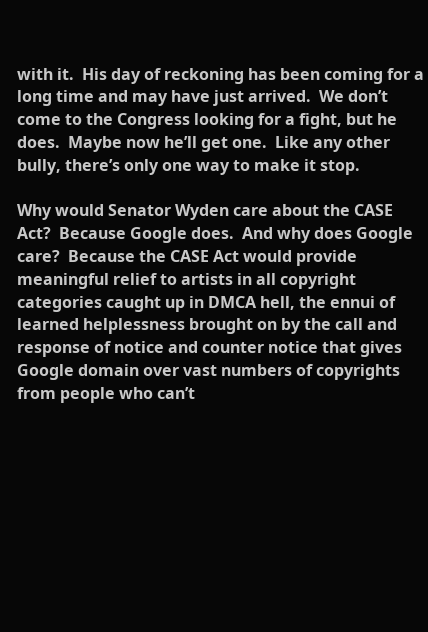with it.  His day of reckoning has been coming for a long time and may have just arrived.  We don’t come to the Congress looking for a fight, but he does.  Maybe now he’ll get one.  Like any other bully, there’s only one way to make it stop.

Why would Senator Wyden care about the CASE Act?  Because Google does.  And why does Google care?  Because the CASE Act would provide meaningful relief to artists in all copyright categories caught up in DMCA hell, the ennui of learned helplessness brought on by the call and response of notice and counter notice that gives Google domain over vast numbers of copyrights from people who can’t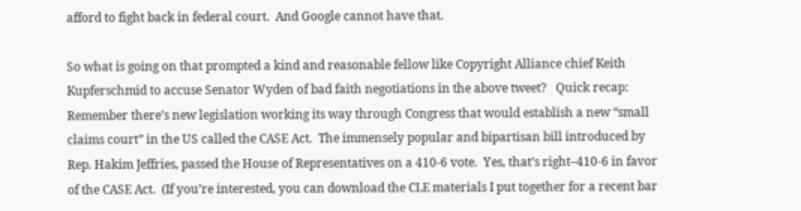afford to fight back in federal court.  And Google cannot have that.

So what is going on that prompted a kind and reasonable fellow like Copyright Alliance chief Keith Kupferschmid to accuse Senator Wyden of bad faith negotiations in the above tweet?   Quick recap:  Remember there’s new legislation working its way through Congress that would establish a new “small claims court” in the US called the CASE Act.  The immensely popular and bipartisan bill introduced by Rep. Hakim Jeffries, passed the House of Representatives on a 410-6 vote.  Yes, that’s right–410-6 in favor of the CASE Act.  (If you’re interested, you can download the CLE materials I put together for a recent bar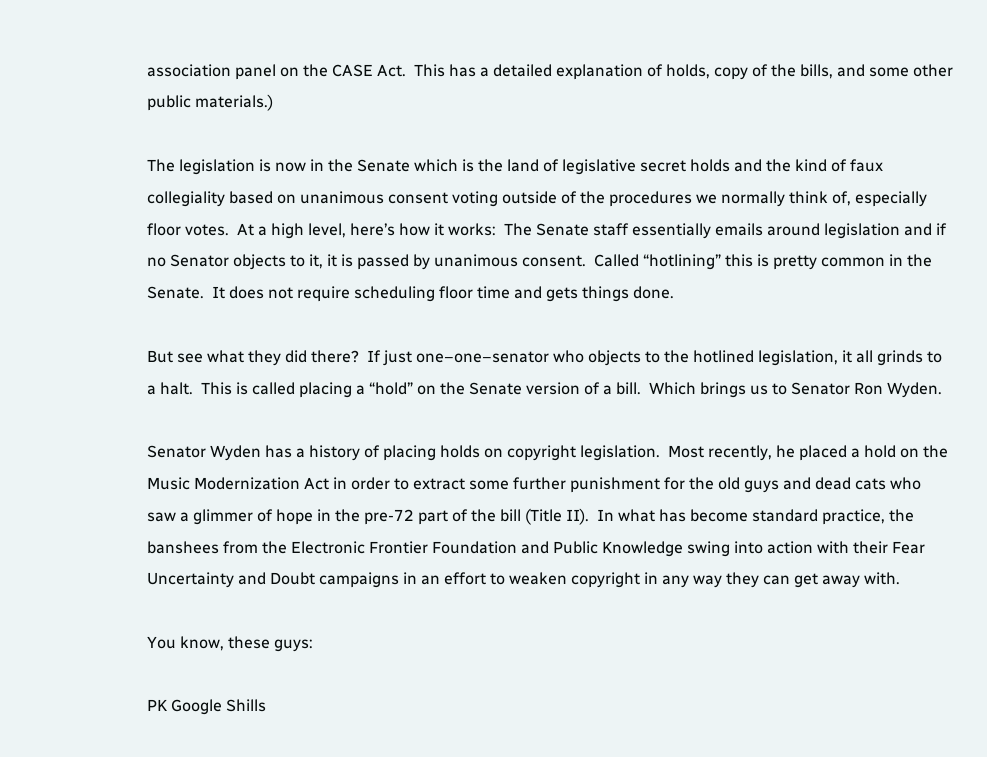association panel on the CASE Act.  This has a detailed explanation of holds, copy of the bills, and some other public materials.)

The legislation is now in the Senate which is the land of legislative secret holds and the kind of faux collegiality based on unanimous consent voting outside of the procedures we normally think of, especially floor votes.  At a high level, here’s how it works:  The Senate staff essentially emails around legislation and if no Senator objects to it, it is passed by unanimous consent.  Called “hotlining” this is pretty common in the Senate.  It does not require scheduling floor time and gets things done.

But see what they did there?  If just one–one–senator who objects to the hotlined legislation, it all grinds to a halt.  This is called placing a “hold” on the Senate version of a bill.  Which brings us to Senator Ron Wyden.

Senator Wyden has a history of placing holds on copyright legislation.  Most recently, he placed a hold on the Music Modernization Act in order to extract some further punishment for the old guys and dead cats who saw a glimmer of hope in the pre-72 part of the bill (Title II).  In what has become standard practice, the banshees from the Electronic Frontier Foundation and Public Knowledge swing into action with their Fear Uncertainty and Doubt campaigns in an effort to weaken copyright in any way they can get away with.

You know, these guys:

PK Google Shills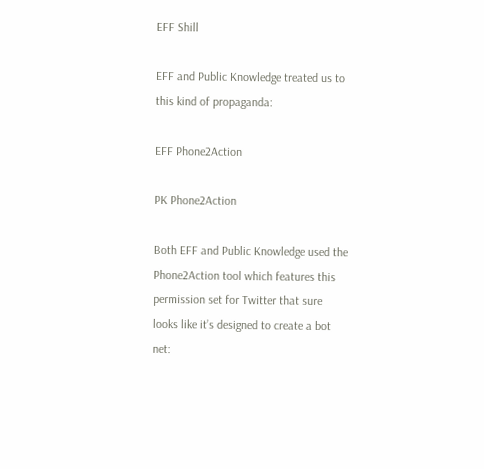EFF Shill

EFF and Public Knowledge treated us to this kind of propaganda:

EFF Phone2Action

PK Phone2Action

Both EFF and Public Knowledge used the Phone2Action tool which features this permission set for Twitter that sure looks like it’s designed to create a bot net: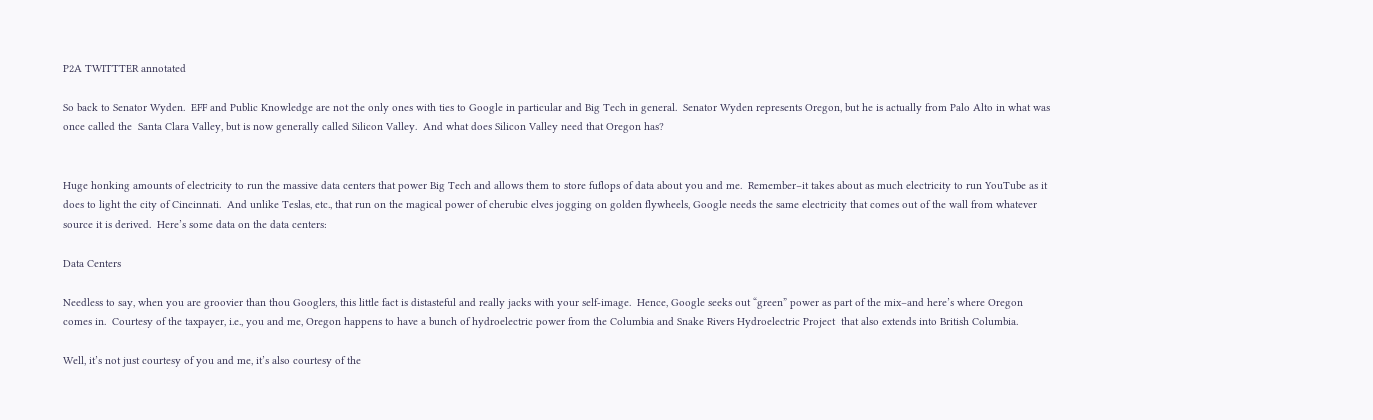P2A TWITTTER annotated

So back to Senator Wyden.  EFF and Public Knowledge are not the only ones with ties to Google in particular and Big Tech in general.  Senator Wyden represents Oregon, but he is actually from Palo Alto in what was once called the  Santa Clara Valley, but is now generally called Silicon Valley.  And what does Silicon Valley need that Oregon has?


Huge honking amounts of electricity to run the massive data centers that power Big Tech and allows them to store fuflops of data about you and me.  Remember–it takes about as much electricity to run YouTube as it does to light the city of Cincinnati.  And unlike Teslas, etc., that run on the magical power of cherubic elves jogging on golden flywheels, Google needs the same electricity that comes out of the wall from whatever source it is derived.  Here’s some data on the data centers:

Data Centers

Needless to say, when you are groovier than thou Googlers, this little fact is distasteful and really jacks with your self-image.  Hence, Google seeks out “green” power as part of the mix–and here’s where Oregon comes in.  Courtesy of the taxpayer, i.e., you and me, Oregon happens to have a bunch of hydroelectric power from the Columbia and Snake Rivers Hydroelectric Project  that also extends into British Columbia.

Well, it’s not just courtesy of you and me, it’s also courtesy of the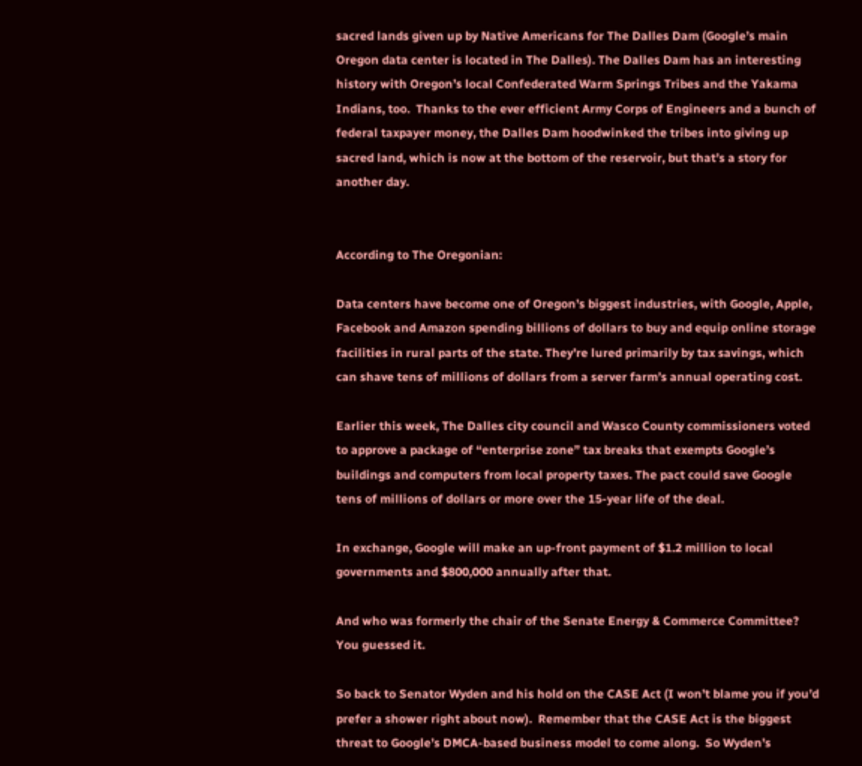sacred lands given up by Native Americans for The Dalles Dam (Google’s main Oregon data center is located in The Dalles). The Dalles Dam has an interesting history with Oregon’s local Confederated Warm Springs Tribes and the Yakama Indians, too.  Thanks to the ever efficient Army Corps of Engineers and a bunch of federal taxpayer money, the Dalles Dam hoodwinked the tribes into giving up sacred land, which is now at the bottom of the reservoir, but that’s a story for another day.


According to The Oregonian:

Data centers have become one of Oregon’s biggest industries, with Google, Apple, Facebook and Amazon spending billions of dollars to buy and equip online storage facilities in rural parts of the state. They’re lured primarily by tax savings, which can shave tens of millions of dollars from a server farm’s annual operating cost.

Earlier this week, The Dalles city council and Wasco County commissioners voted to approve a package of “enterprise zone” tax breaks that exempts Google’s buildings and computers from local property taxes. The pact could save Google tens of millions of dollars or more over the 15-year life of the deal.

In exchange, Google will make an up-front payment of $1.2 million to local governments and $800,000 annually after that.

And who was formerly the chair of the Senate Energy & Commerce Committee?  You guessed it.

So back to Senator Wyden and his hold on the CASE Act (I won’t blame you if you’d prefer a shower right about now).  Remember that the CASE Act is the biggest threat to Google’s DMCA-based business model to come along.  So Wyden’s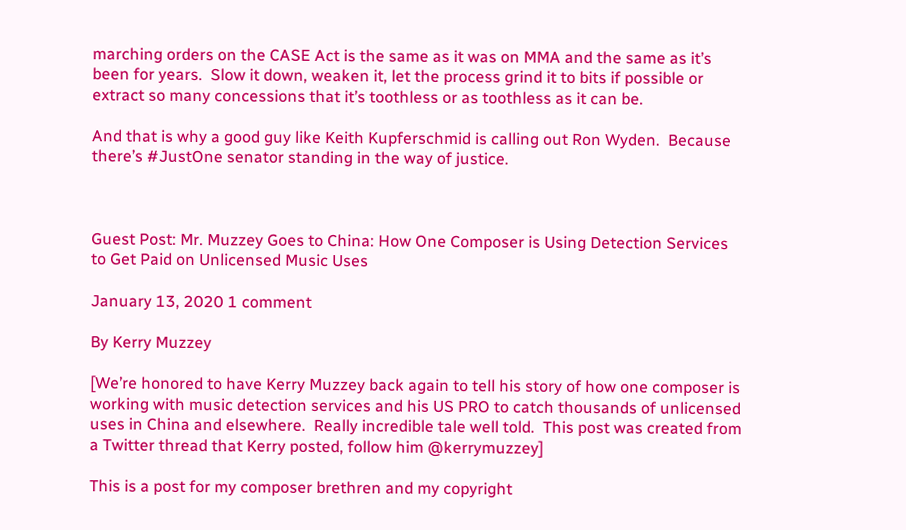marching orders on the CASE Act is the same as it was on MMA and the same as it’s been for years.  Slow it down, weaken it, let the process grind it to bits if possible or extract so many concessions that it’s toothless or as toothless as it can be.

And that is why a good guy like Keith Kupferschmid is calling out Ron Wyden.  Because there’s #JustOne senator standing in the way of justice.



Guest Post: Mr. Muzzey Goes to China: How One Composer is Using Detection Services to Get Paid on Unlicensed Music Uses

January 13, 2020 1 comment

By Kerry Muzzey

[We’re honored to have Kerry Muzzey back again to tell his story of how one composer is working with music detection services and his US PRO to catch thousands of unlicensed uses in China and elsewhere.  Really incredible tale well told.  This post was created from a Twitter thread that Kerry posted, follow him @kerrymuzzey]

This is a post for my composer brethren and my copyright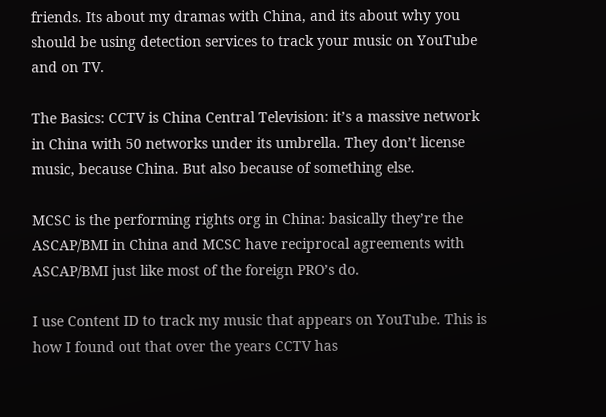friends. Its about my dramas with China, and its about why you should be using detection services to track your music on YouTube and on TV.

The Basics: CCTV is China Central Television: it’s a massive network in China with 50 networks under its umbrella. They don’t license music, because China. But also because of something else.

MCSC is the performing rights org in China: basically they’re the ASCAP/BMI in China and MCSC have reciprocal agreements with ASCAP/BMI just like most of the foreign PRO’s do.

I use Content ID to track my music that appears on YouTube. This is how I found out that over the years CCTV has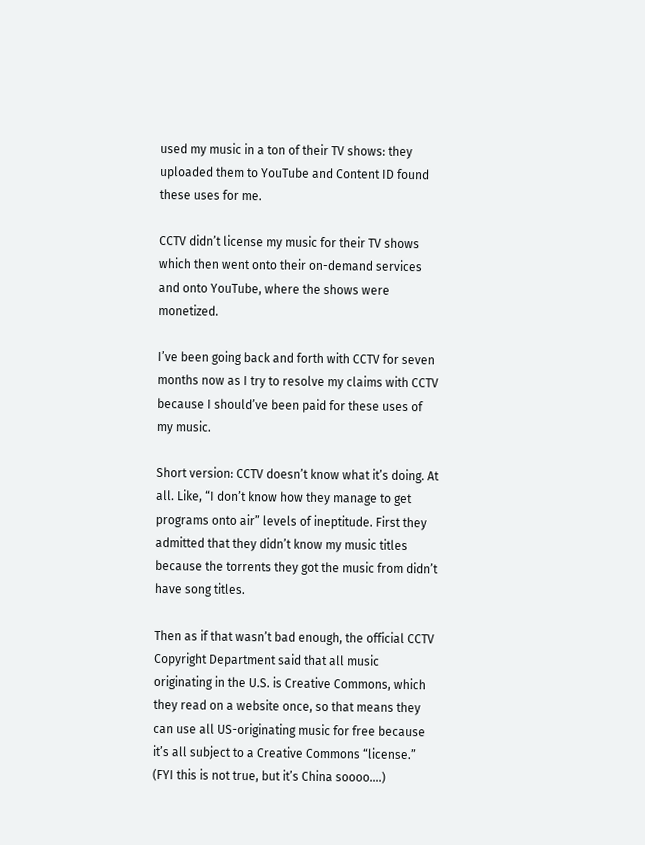used my music in a ton of their TV shows: they uploaded them to YouTube and Content ID found these uses for me.

CCTV didn’t license my music for their TV shows which then went onto their on-demand services and onto YouTube, where the shows were monetized.

I’ve been going back and forth with CCTV for seven months now as I try to resolve my claims with CCTV because I should’ve been paid for these uses of my music.

Short version: CCTV doesn’t know what it’s doing. At all. Like, “I don’t know how they manage to get programs onto air” levels of ineptitude. First they admitted that they didn’t know my music titles because the torrents they got the music from didn’t have song titles.

Then as if that wasn’t bad enough, the official CCTV Copyright Department said that all music originating in the U.S. is Creative Commons, which they read on a website once, so that means they can use all US-originating music for free because it’s all subject to a Creative Commons “license.”  (FYI this is not true, but it’s China soooo….)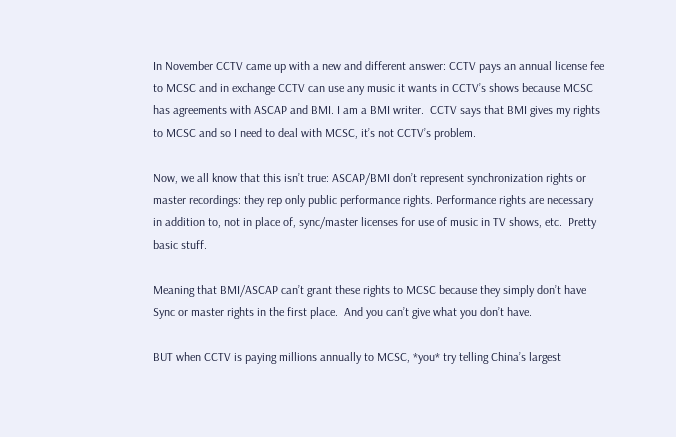In November CCTV came up with a new and different answer: CCTV pays an annual license fee to MCSC and in exchange CCTV can use any music it wants in CCTV’s shows because MCSC has agreements with ASCAP and BMI. I am a BMI writer.  CCTV says that BMI gives my rights to MCSC and so I need to deal with MCSC, it’s not CCTV’s problem.

Now, we all know that this isn’t true: ASCAP/BMI don’t represent synchronization rights or master recordings: they rep only public performance rights. Performance rights are necessary in addition to, not in place of, sync/master licenses for use of music in TV shows, etc.  Pretty basic stuff.

Meaning that BMI/ASCAP can’t grant these rights to MCSC because they simply don’t have Sync or master rights in the first place.  And you can’t give what you don’t have.

BUT when CCTV is paying millions annually to MCSC, *you* try telling China’s largest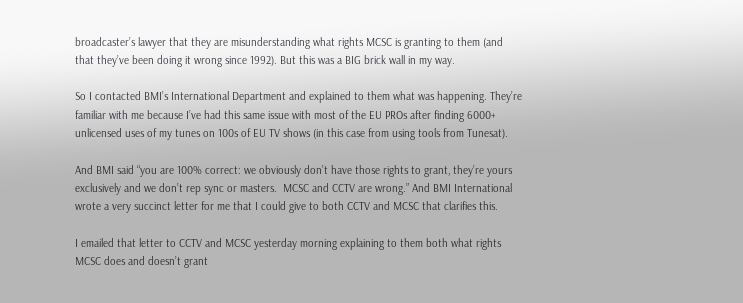broadcaster’s lawyer that they are misunderstanding what rights MCSC is granting to them (and that they’ve been doing it wrong since 1992). But this was a BIG brick wall in my way.

So I contacted BMI’s International Department and explained to them what was happening. They’re familiar with me because I’ve had this same issue with most of the EU PROs after finding 6000+ unlicensed uses of my tunes on 100s of EU TV shows (in this case from using tools from Tunesat).

And BMI said “you are 100% correct: we obviously don’t have those rights to grant, they’re yours exclusively and we don’t rep sync or masters.  MCSC and CCTV are wrong.” And BMI International wrote a very succinct letter for me that I could give to both CCTV and MCSC that clarifies this.

I emailed that letter to CCTV and MCSC yesterday morning explaining to them both what rights MCSC does and doesn’t grant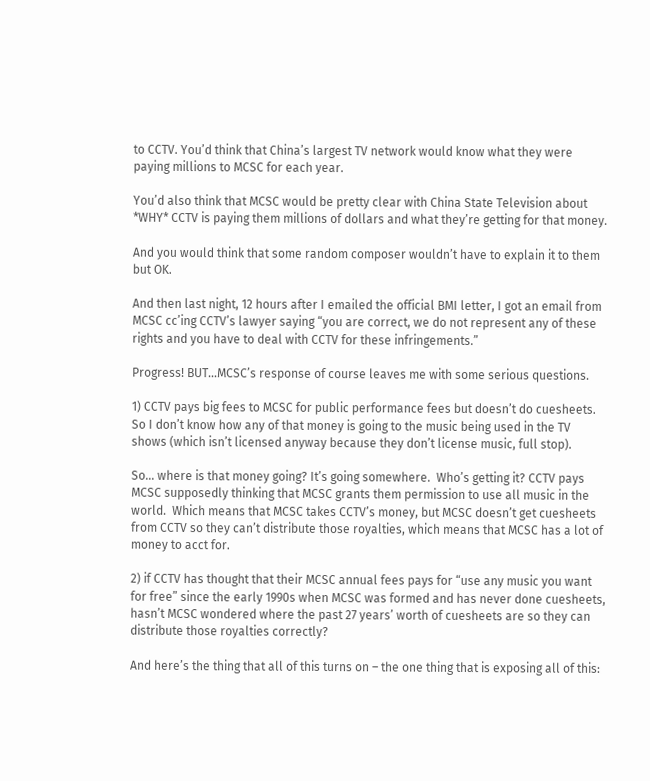to CCTV. You’d think that China’s largest TV network would know what they were paying millions to MCSC for each year.

You’d also think that MCSC would be pretty clear with China State Television about *WHY* CCTV is paying them millions of dollars and what they’re getting for that money.

And you would think that some random composer wouldn’t have to explain it to them but OK.

And then last night, 12 hours after I emailed the official BMI letter, I got an email from MCSC cc’ing CCTV’s lawyer saying “you are correct, we do not represent any of these rights and you have to deal with CCTV for these infringements.”

Progress! BUT…MCSC’s response of course leaves me with some serious questions.

1) CCTV pays big fees to MCSC for public performance fees but doesn’t do cuesheets. So I don’t know how any of that money is going to the music being used in the TV shows (which isn’t licensed anyway because they don’t license music, full stop).

So… where is that money going? It’s going somewhere.  Who’s getting it? CCTV pays MCSC supposedly thinking that MCSC grants them permission to use all music in the world.  Which means that MCSC takes CCTV’s money, but MCSC doesn’t get cuesheets from CCTV so they can’t distribute those royalties, which means that MCSC has a lot of money to acct for.

2) if CCTV has thought that their MCSC annual fees pays for “use any music you want for free” since the early 1990s when MCSC was formed and has never done cuesheets, hasn’t MCSC wondered where the past 27 years’ worth of cuesheets are so they can distribute those royalties correctly?

And here’s the thing that all of this turns on – the one thing that is exposing all of this: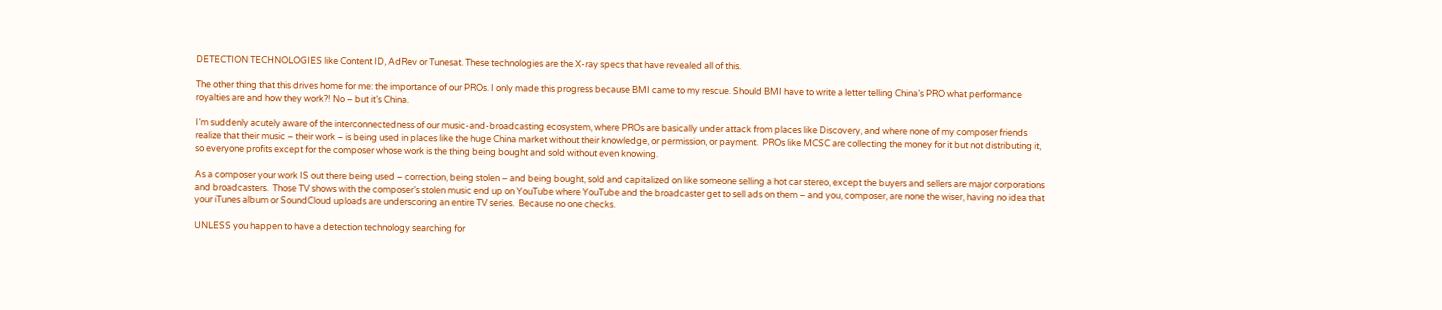DETECTION TECHNOLOGIES like Content ID, AdRev or Tunesat. These technologies are the X-ray specs that have revealed all of this.

The other thing that this drives home for me: the importance of our PROs. I only made this progress because BMI came to my rescue. Should BMI have to write a letter telling China’s PRO what performance royalties are and how they work?! No – but it’s China.

I’m suddenly acutely aware of the interconnectedness of our music-and-broadcasting ecosystem, where PROs are basically under attack from places like Discovery, and where none of my composer friends realize that their music – their work – is being used in places like the huge China market without their knowledge, or permission, or payment.  PROs like MCSC are collecting the money for it but not distributing it, so everyone profits except for the composer whose work is the thing being bought and sold without even knowing.

As a composer your work IS out there being used – correction, being stolen – and being bought, sold and capitalized on like someone selling a hot car stereo, except the buyers and sellers are major corporations and broadcasters.  Those TV shows with the composer’s stolen music end up on YouTube where YouTube and the broadcaster get to sell ads on them – and you, composer, are none the wiser, having no idea that your iTunes album or SoundCloud uploads are underscoring an entire TV series.  Because no one checks.

UNLESS you happen to have a detection technology searching for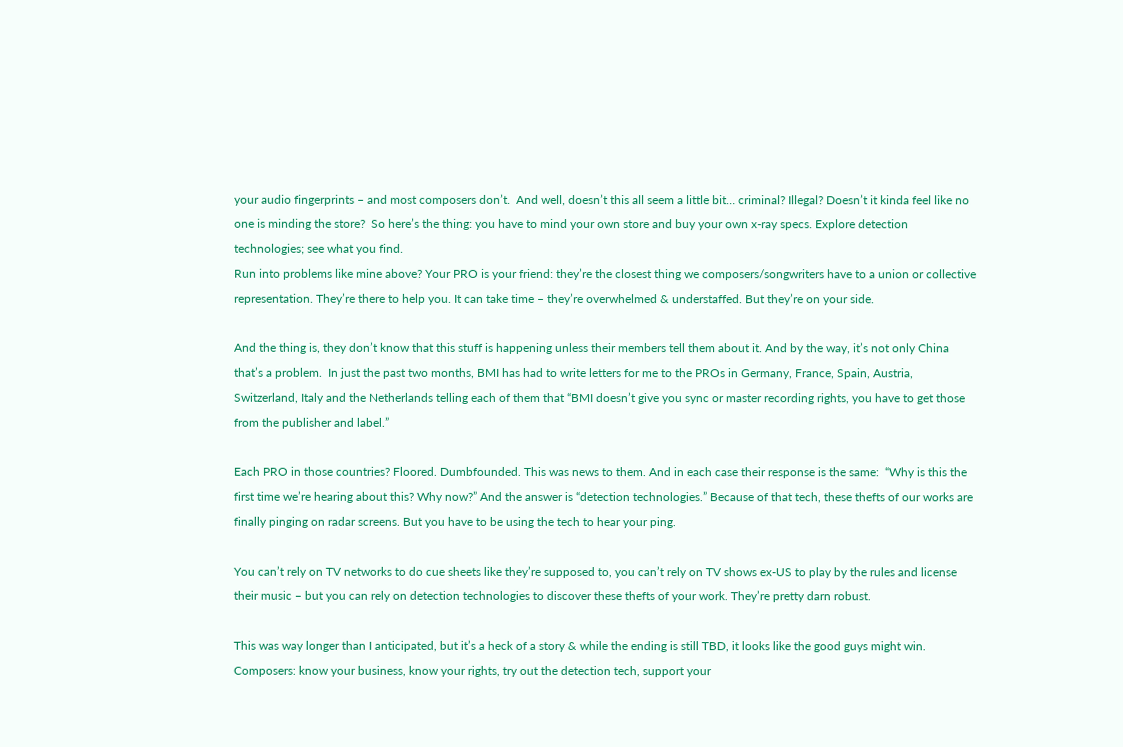your audio fingerprints – and most composers don’t.  And well, doesn’t this all seem a little bit… criminal? Illegal? Doesn’t it kinda feel like no one is minding the store?  So here’s the thing: you have to mind your own store and buy your own x-ray specs. Explore detection technologies; see what you find.
Run into problems like mine above? Your PRO is your friend: they’re the closest thing we composers/songwriters have to a union or collective representation. They’re there to help you. It can take time – they’re overwhelmed & understaffed. But they’re on your side.

And the thing is, they don’t know that this stuff is happening unless their members tell them about it. And by the way, it’s not only China that’s a problem.  In just the past two months, BMI has had to write letters for me to the PROs in Germany, France, Spain, Austria, Switzerland, Italy and the Netherlands telling each of them that “BMI doesn’t give you sync or master recording rights, you have to get those from the publisher and label.”

Each PRO in those countries? Floored. Dumbfounded. This was news to them. And in each case their response is the same:  “Why is this the first time we’re hearing about this? Why now?” And the answer is “detection technologies.” Because of that tech, these thefts of our works are finally pinging on radar screens. But you have to be using the tech to hear your ping.

You can’t rely on TV networks to do cue sheets like they’re supposed to, you can’t rely on TV shows ex-US to play by the rules and license their music – but you can rely on detection technologies to discover these thefts of your work. They’re pretty darn robust.

This was way longer than I anticipated, but it’s a heck of a story & while the ending is still TBD, it looks like the good guys might win.  Composers: know your business, know your rights, try out the detection tech, support your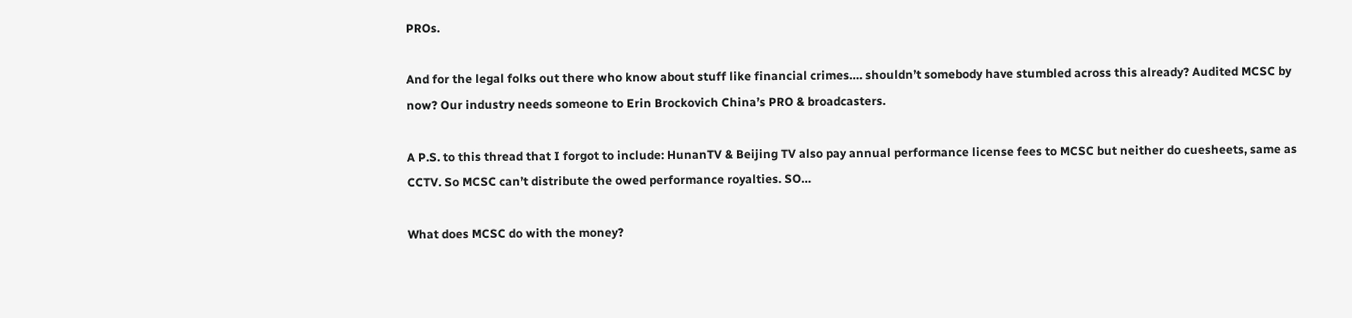PROs.

And for the legal folks out there who know about stuff like financial crimes…. shouldn’t somebody have stumbled across this already? Audited MCSC by now? Our industry needs someone to Erin Brockovich China’s PRO & broadcasters.

A P.S. to this thread that I forgot to include: HunanTV & Beijing TV also pay annual performance license fees to MCSC but neither do cuesheets, same as CCTV. So MCSC can’t distribute the owed performance royalties. SO…

What does MCSC do with the money?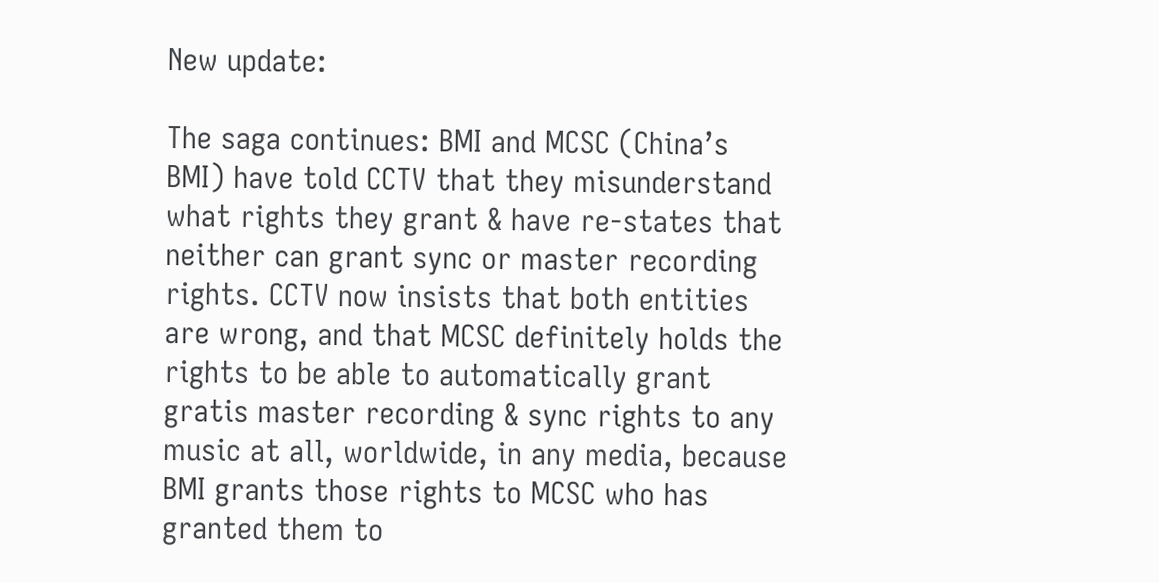New update:

The saga continues: BMI and MCSC (China’s BMI) have told CCTV that they misunderstand what rights they grant & have re-states that neither can grant sync or master recording rights. CCTV now insists that both entities are wrong, and that MCSC definitely holds the rights to be able to automatically grant gratis master recording & sync rights to any music at all, worldwide, in any media, because BMI grants those rights to MCSC who has granted them to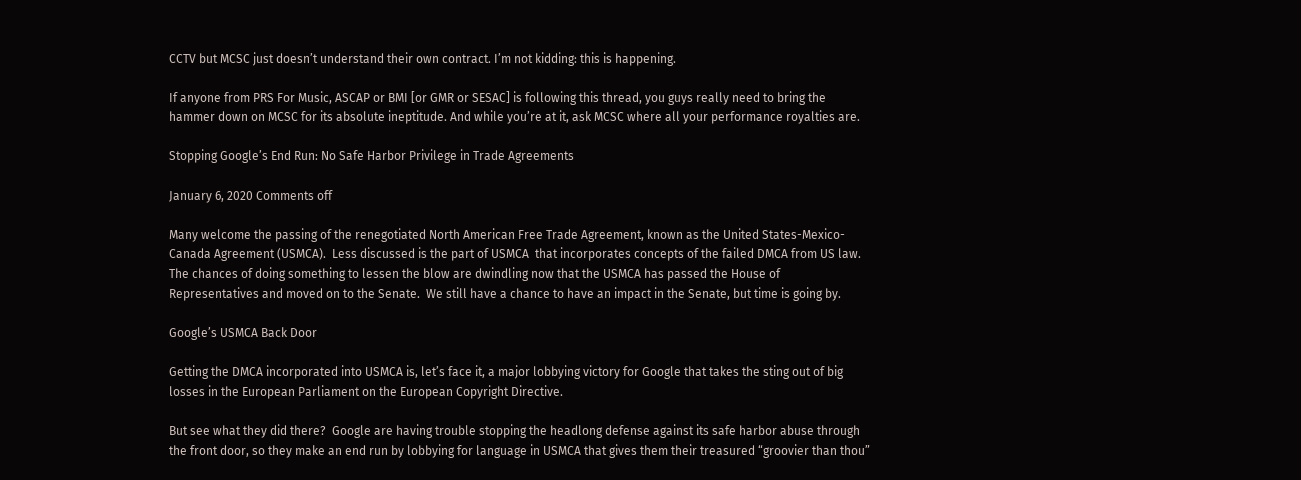CCTV but MCSC just doesn’t understand their own contract. I’m not kidding: this is happening.

If anyone from PRS For Music, ASCAP or BMI [or GMR or SESAC] is following this thread, you guys really need to bring the hammer down on MCSC for its absolute ineptitude. And while you’re at it, ask MCSC where all your performance royalties are.

Stopping Google’s End Run: No Safe Harbor Privilege in Trade Agreements

January 6, 2020 Comments off

Many welcome the passing of the renegotiated North American Free Trade Agreement, known as the United States-Mexico-Canada Agreement (USMCA).  Less discussed is the part of USMCA  that incorporates concepts of the failed DMCA from US law.  The chances of doing something to lessen the blow are dwindling now that the USMCA has passed the House of Representatives and moved on to the Senate.  We still have a chance to have an impact in the Senate, but time is going by.

Google’s USMCA Back Door

Getting the DMCA incorporated into USMCA is, let’s face it, a major lobbying victory for Google that takes the sting out of big losses in the European Parliament on the European Copyright Directive.

But see what they did there?  Google are having trouble stopping the headlong defense against its safe harbor abuse through the front door, so they make an end run by lobbying for language in USMCA that gives them their treasured “groovier than thou”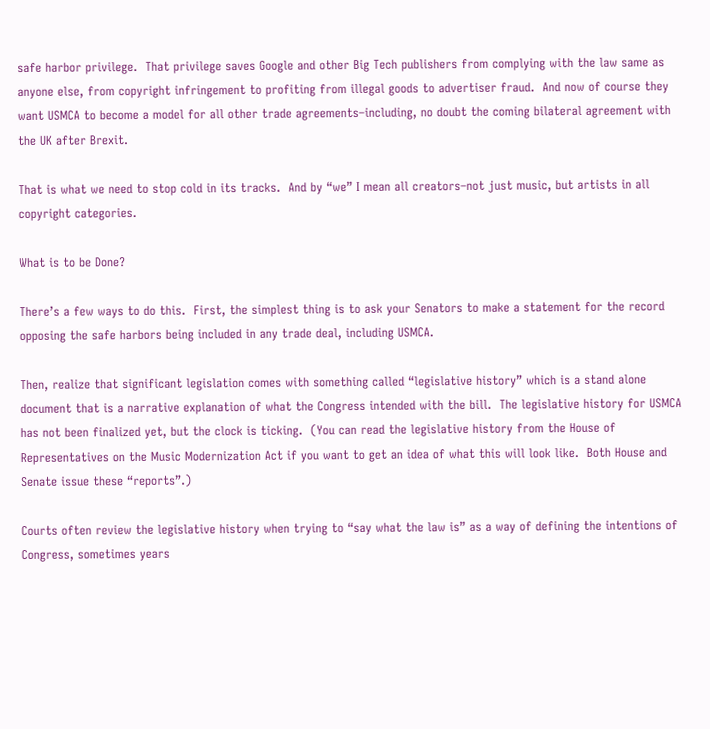safe harbor privilege.  That privilege saves Google and other Big Tech publishers from complying with the law same as anyone else, from copyright infringement to profiting from illegal goods to advertiser fraud.  And now of course they want USMCA to become a model for all other trade agreements–including, no doubt the coming bilateral agreement with the UK after Brexit.

That is what we need to stop cold in its tracks.  And by “we” I mean all creators–not just music, but artists in all copyright categories.

What is to be Done?

There’s a few ways to do this.  First, the simplest thing is to ask your Senators to make a statement for the record opposing the safe harbors being included in any trade deal, including USMCA.

Then, realize that significant legislation comes with something called “legislative history” which is a stand alone document that is a narrative explanation of what the Congress intended with the bill.  The legislative history for USMCA has not been finalized yet, but the clock is ticking.  (You can read the legislative history from the House of Representatives on the Music Modernization Act if you want to get an idea of what this will look like.  Both House and Senate issue these “reports”.)

Courts often review the legislative history when trying to “say what the law is” as a way of defining the intentions of Congress, sometimes years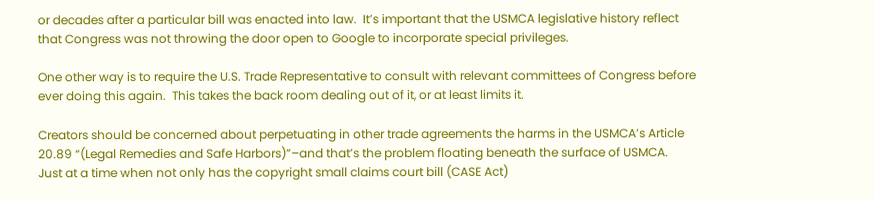or decades after a particular bill was enacted into law.  It’s important that the USMCA legislative history reflect that Congress was not throwing the door open to Google to incorporate special privileges.

One other way is to require the U.S. Trade Representative to consult with relevant committees of Congress before ever doing this again.  This takes the back room dealing out of it, or at least limits it.

Creators should be concerned about perpetuating in other trade agreements the harms in the USMCA’s Article 20.89 “(Legal Remedies and Safe Harbors)”–and that’s the problem floating beneath the surface of USMCA.  Just at a time when not only has the copyright small claims court bill (CASE Act)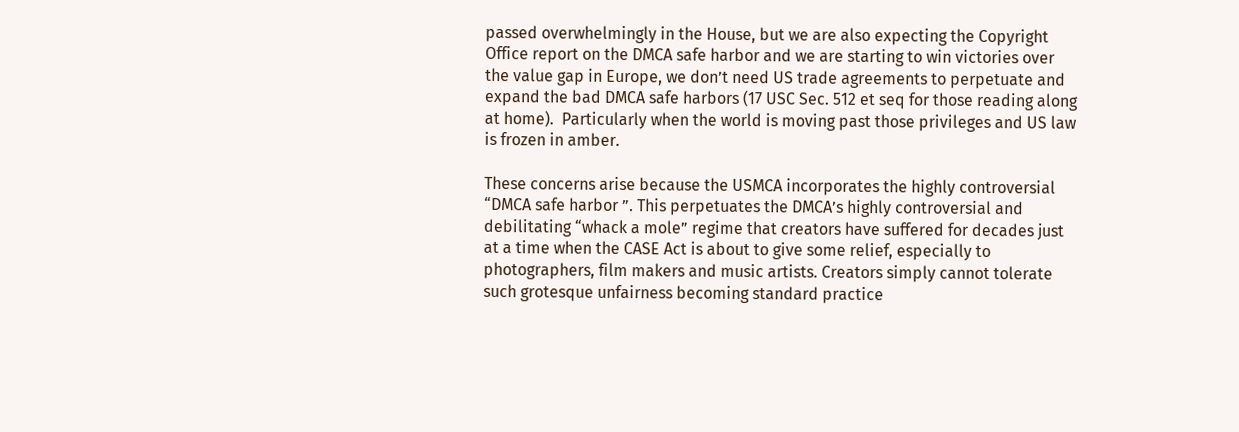passed overwhelmingly in the House, but we are also expecting the Copyright Office report on the DMCA safe harbor and we are starting to win victories over the value gap in Europe, we don’t need US trade agreements to perpetuate and expand the bad DMCA safe harbors (17 USC Sec. 512 et seq for those reading along at home).  Particularly when the world is moving past those privileges and US law is frozen in amber.

These concerns arise because the USMCA incorporates the highly controversial “DMCA safe harbor ”. This perpetuates the DMCA’s highly controversial and debilitating “whack a mole” regime that creators have suffered for decades just at a time when the CASE Act is about to give some relief, especially to photographers, film makers and music artists. Creators simply cannot tolerate such grotesque unfairness becoming standard practice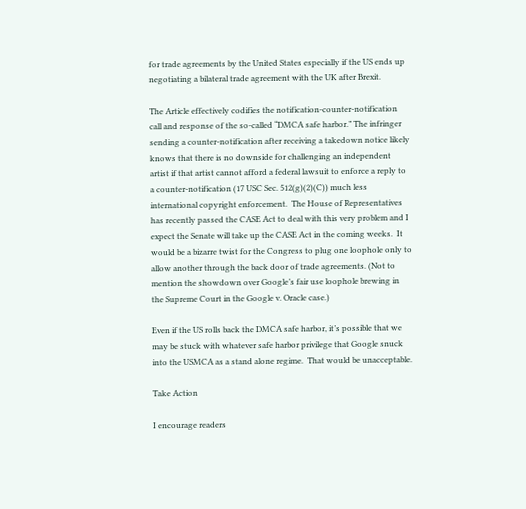for trade agreements by the United States especially if the US ends up negotiating a bilateral trade agreement with the UK after Brexit.

The Article effectively codifies the notification-counter-notification call and response of the so-called “DMCA safe harbor.” The infringer sending a counter-notification after receiving a takedown notice likely knows that there is no downside for challenging an independent artist if that artist cannot afford a federal lawsuit to enforce a reply to a counter-notification (17 USC Sec. 512(g)(2)(C)) much less international copyright enforcement.  The House of Representatives has recently passed the CASE Act to deal with this very problem and I expect the Senate will take up the CASE Act in the coming weeks.  It would be a bizarre twist for the Congress to plug one loophole only to allow another through the back door of trade agreements. (Not to mention the showdown over Google’s fair use loophole brewing in the Supreme Court in the Google v. Oracle case.)

Even if the US rolls back the DMCA safe harbor, it’s possible that we may be stuck with whatever safe harbor privilege that Google snuck into the USMCA as a stand alone regime.  That would be unacceptable.

Take Action

I encourage readers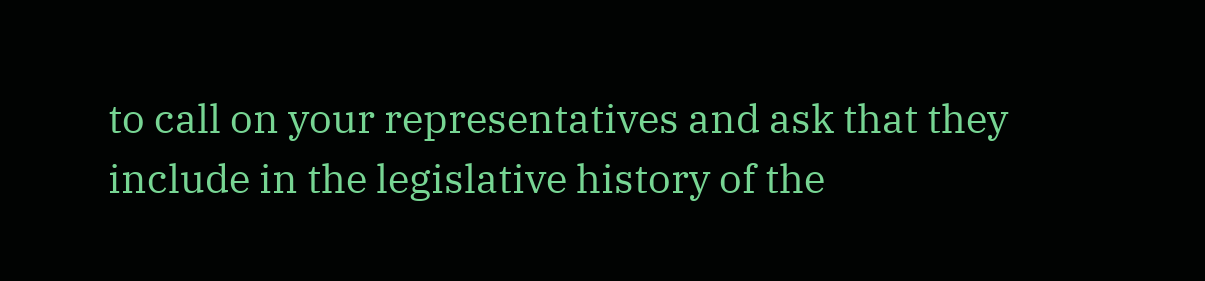to call on your representatives and ask that they include in the legislative history of the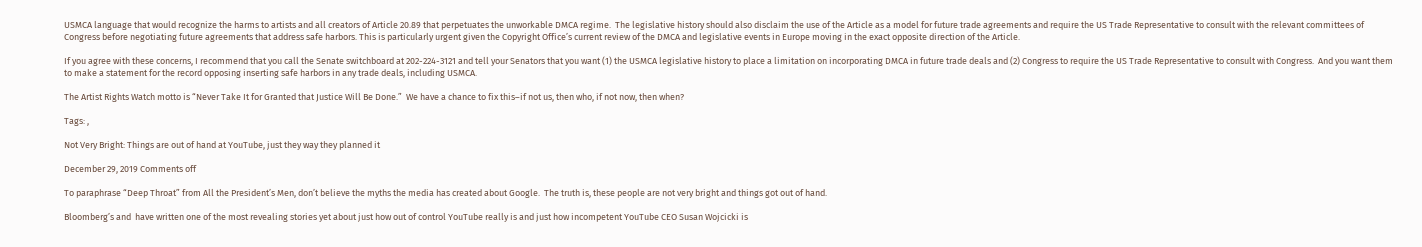USMCA language that would recognize the harms to artists and all creators of Article 20.89 that perpetuates the unworkable DMCA regime.  The legislative history should also disclaim the use of the Article as a model for future trade agreements and require the US Trade Representative to consult with the relevant committees of Congress before negotiating future agreements that address safe harbors. This is particularly urgent given the Copyright Office’s current review of the DMCA and legislative events in Europe moving in the exact opposite direction of the Article.

If you agree with these concerns, I recommend that you call the Senate switchboard at 202-224-3121 and tell your Senators that you want (1) the USMCA legislative history to place a limitation on incorporating DMCA in future trade deals and (2) Congress to require the US Trade Representative to consult with Congress.  And you want them to make a statement for the record opposing inserting safe harbors in any trade deals, including USMCA.

The Artist Rights Watch motto is “Never Take It for Granted that Justice Will Be Done.”  We have a chance to fix this–if not us, then who, if not now, then when?

Tags: ,

Not Very Bright: Things are out of hand at YouTube, just they way they planned it

December 29, 2019 Comments off

To paraphrase “Deep Throat” from All the President’s Men, don’t believe the myths the media has created about Google.  The truth is, these people are not very bright and things got out of hand.

Bloomberg’s and  have written one of the most revealing stories yet about just how out of control YouTube really is and just how incompetent YouTube CEO Susan Wojcicki is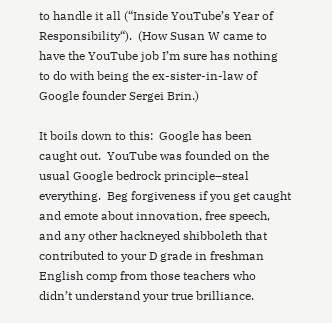to handle it all (“Inside YouTube’s Year of Responsibility“).  (How Susan W came to have the YouTube job I’m sure has nothing to do with being the ex-sister-in-law of Google founder Sergei Brin.)

It boils down to this:  Google has been caught out.  YouTube was founded on the usual Google bedrock principle–steal everything.  Beg forgiveness if you get caught and emote about innovation, free speech, and any other hackneyed shibboleth that contributed to your D grade in freshman English comp from those teachers who didn’t understand your true brilliance.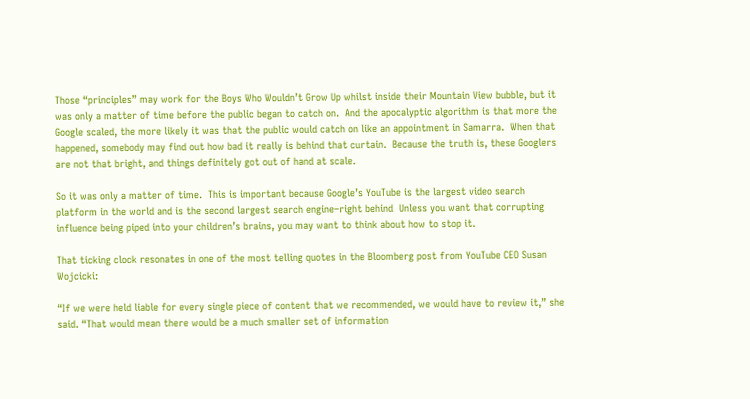Those “principles” may work for the Boys Who Wouldn’t Grow Up whilst inside their Mountain View bubble, but it was only a matter of time before the public began to catch on.  And the apocalyptic algorithm is that more the Google scaled, the more likely it was that the public would catch on like an appointment in Samarra.  When that happened, somebody may find out how bad it really is behind that curtain.  Because the truth is, these Googlers are not that bright, and things definitely got out of hand at scale.

So it was only a matter of time.  This is important because Google’s YouTube is the largest video search platform in the world and is the second largest search engine–right behind  Unless you want that corrupting influence being piped into your children’s brains, you may want to think about how to stop it.

That ticking clock resonates in one of the most telling quotes in the Bloomberg post from YouTube CEO Susan Wojcicki:

“If we were held liable for every single piece of content that we recommended, we would have to review it,” she said. “That would mean there would be a much smaller set of information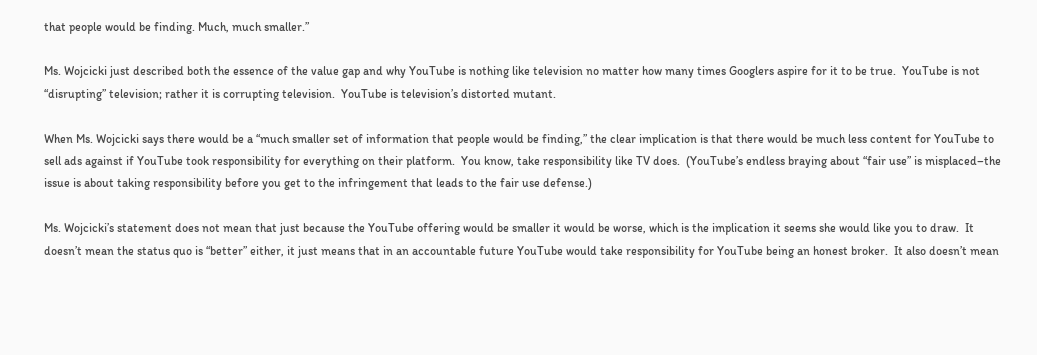that people would be finding. Much, much smaller.”

Ms. Wojcicki just described both the essence of the value gap and why YouTube is nothing like television no matter how many times Googlers aspire for it to be true.  YouTube is not “disrupting” television; rather it is corrupting television.  YouTube is television’s distorted mutant.

When Ms. Wojcicki says there would be a “much smaller set of information that people would be finding,” the clear implication is that there would be much less content for YouTube to sell ads against if YouTube took responsibility for everything on their platform.  You know, take responsibility like TV does.  (YouTube’s endless braying about “fair use” is misplaced–the issue is about taking responsibility before you get to the infringement that leads to the fair use defense.)

Ms. Wojcicki’s statement does not mean that just because the YouTube offering would be smaller it would be worse, which is the implication it seems she would like you to draw.  It doesn’t mean the status quo is “better” either, it just means that in an accountable future YouTube would take responsibility for YouTube being an honest broker.  It also doesn’t mean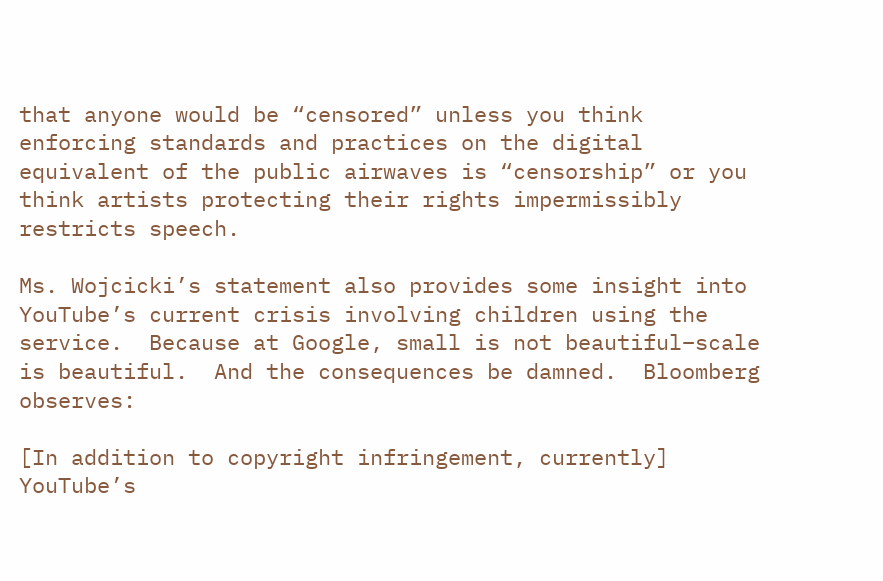that anyone would be “censored” unless you think enforcing standards and practices on the digital equivalent of the public airwaves is “censorship” or you think artists protecting their rights impermissibly restricts speech.

Ms. Wojcicki’s statement also provides some insight into YouTube’s current crisis involving children using the service.  Because at Google, small is not beautiful–scale is beautiful.  And the consequences be damned.  Bloomberg observes:

[In addition to copyright infringement, currently] YouTube’s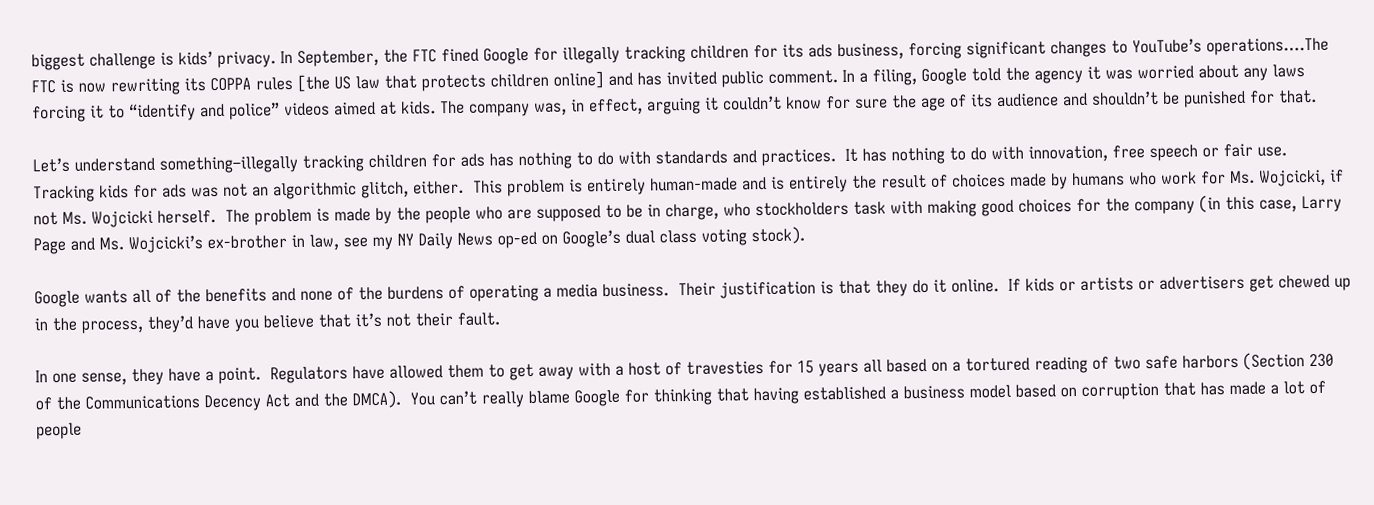biggest challenge is kids’ privacy. In September, the FTC fined Google for illegally tracking children for its ads business, forcing significant changes to YouTube’s operations….The FTC is now rewriting its COPPA rules [the US law that protects children online] and has invited public comment. In a filing, Google told the agency it was worried about any laws forcing it to “identify and police” videos aimed at kids. The company was, in effect, arguing it couldn’t know for sure the age of its audience and shouldn’t be punished for that.

Let’s understand something–illegally tracking children for ads has nothing to do with standards and practices.  It has nothing to do with innovation, free speech or fair use.  Tracking kids for ads was not an algorithmic glitch, either.  This problem is entirely human-made and is entirely the result of choices made by humans who work for Ms. Wojcicki, if not Ms. Wojcicki herself.  The problem is made by the people who are supposed to be in charge, who stockholders task with making good choices for the company (in this case, Larry Page and Ms. Wojcicki’s ex-brother in law, see my NY Daily News op-ed on Google’s dual class voting stock).

Google wants all of the benefits and none of the burdens of operating a media business.  Their justification is that they do it online.  If kids or artists or advertisers get chewed up in the process, they’d have you believe that it’s not their fault.

In one sense, they have a point.  Regulators have allowed them to get away with a host of travesties for 15 years all based on a tortured reading of two safe harbors (Section 230 of the Communications Decency Act and the DMCA).  You can’t really blame Google for thinking that having established a business model based on corruption that has made a lot of people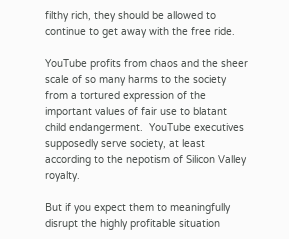filthy rich, they should be allowed to continue to get away with the free ride.

YouTube profits from chaos and the sheer scale of so many harms to the society from a tortured expression of the important values of fair use to blatant child endangerment.  YouTube executives supposedly serve society, at least according to the nepotism of Silicon Valley royalty.

But if you expect them to meaningfully disrupt the highly profitable situation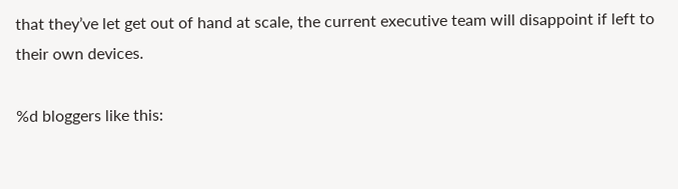that they’ve let get out of hand at scale, the current executive team will disappoint if left to their own devices.

%d bloggers like this: